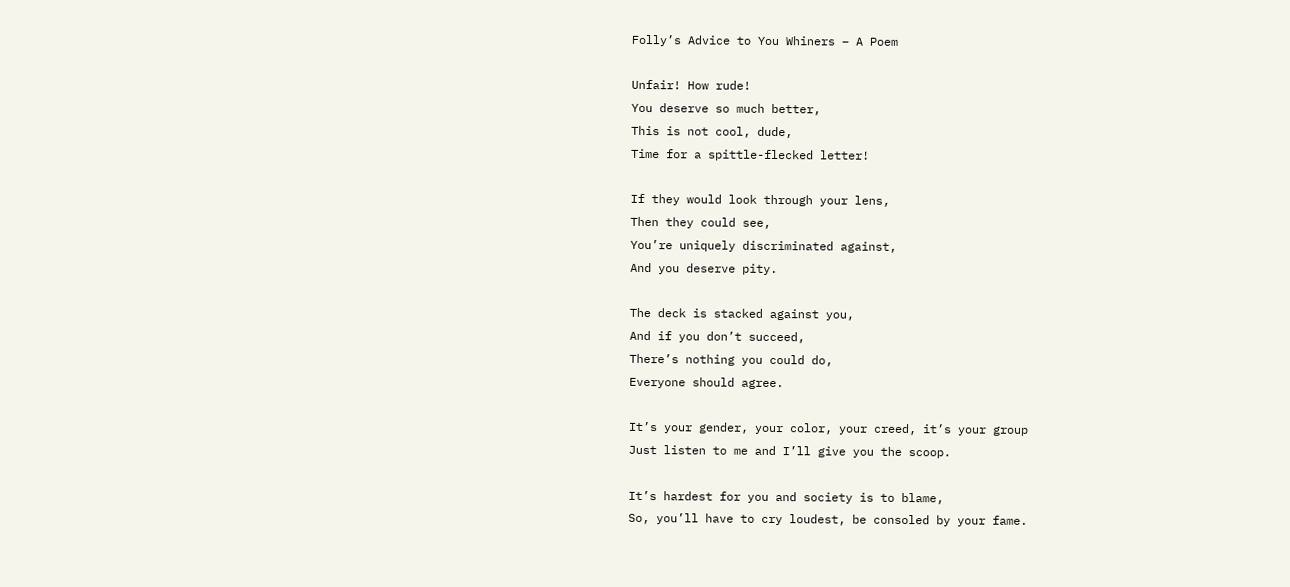Folly’s Advice to You Whiners – A Poem

Unfair! How rude!
You deserve so much better,
This is not cool, dude,
Time for a spittle-flecked letter!

If they would look through your lens,
Then they could see,
You’re uniquely discriminated against,
And you deserve pity.

The deck is stacked against you,
And if you don’t succeed,
There’s nothing you could do,
Everyone should agree.

It’s your gender, your color, your creed, it’s your group
Just listen to me and I’ll give you the scoop.

It’s hardest for you and society is to blame,
So, you’ll have to cry loudest, be consoled by your fame.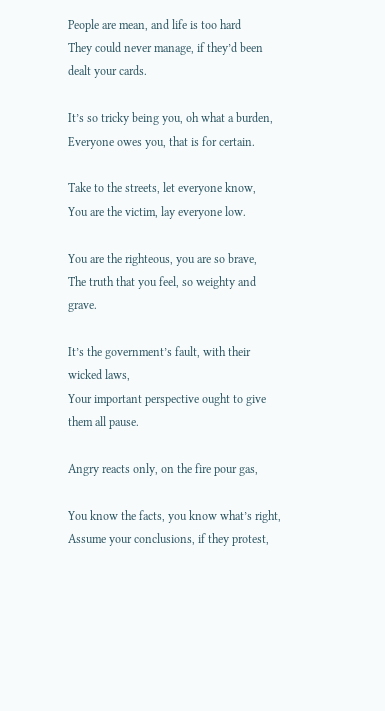People are mean, and life is too hard
They could never manage, if they’d been dealt your cards.

It’s so tricky being you, oh what a burden,
Everyone owes you, that is for certain.

Take to the streets, let everyone know,
You are the victim, lay everyone low.

You are the righteous, you are so brave,
The truth that you feel, so weighty and grave.

It’s the government’s fault, with their wicked laws,
Your important perspective ought to give them all pause.

Angry reacts only, on the fire pour gas,

You know the facts, you know what’s right,
Assume your conclusions, if they protest,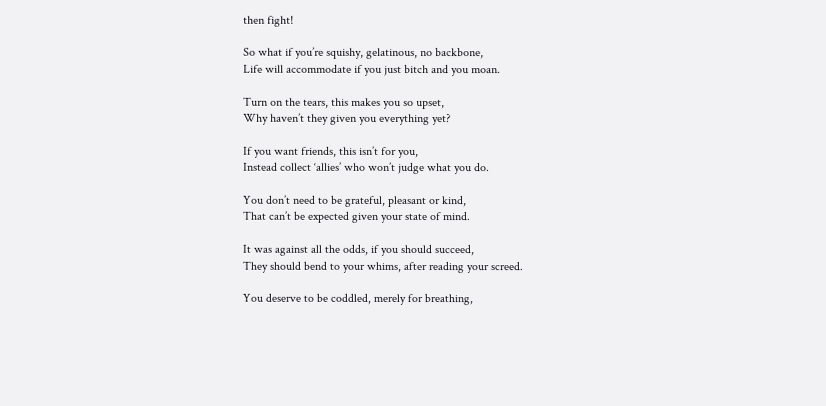then fight!

So what if you’re squishy, gelatinous, no backbone,
Life will accommodate if you just bitch and you moan.

Turn on the tears, this makes you so upset,
Why haven’t they given you everything yet?

If you want friends, this isn’t for you,
Instead collect ‘allies’ who won’t judge what you do.

You don’t need to be grateful, pleasant or kind,
That can’t be expected given your state of mind.

It was against all the odds, if you should succeed,
They should bend to your whims, after reading your screed.

You deserve to be coddled, merely for breathing,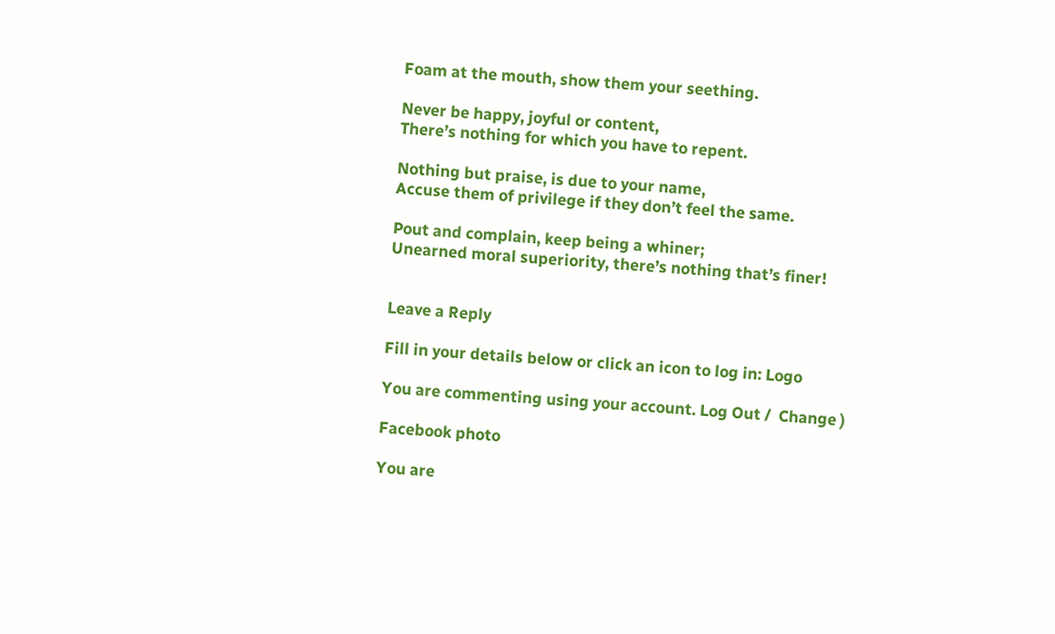Foam at the mouth, show them your seething.

Never be happy, joyful or content,
There’s nothing for which you have to repent.

Nothing but praise, is due to your name,
Accuse them of privilege if they don’t feel the same.

Pout and complain, keep being a whiner;
Unearned moral superiority, there’s nothing that’s finer!


Leave a Reply

Fill in your details below or click an icon to log in: Logo

You are commenting using your account. Log Out /  Change )

Facebook photo

You are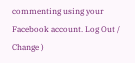commenting using your Facebook account. Log Out /  Change )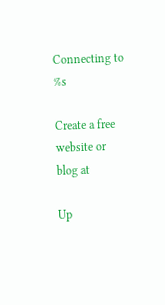Connecting to %s

Create a free website or blog at

Up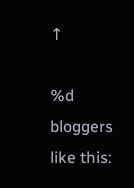↑

%d bloggers like this: